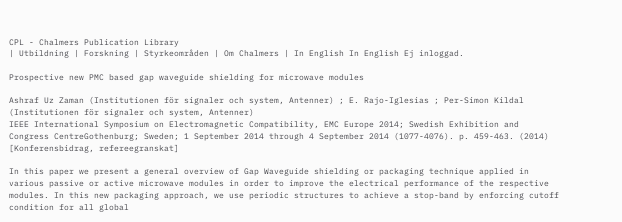CPL - Chalmers Publication Library
| Utbildning | Forskning | Styrkeområden | Om Chalmers | In English In English Ej inloggad.

Prospective new PMC based gap waveguide shielding for microwave modules

Ashraf Uz Zaman (Institutionen för signaler och system, Antenner) ; E. Rajo-Iglesias ; Per-Simon Kildal (Institutionen för signaler och system, Antenner)
IEEE International Symposium on Electromagnetic Compatibility, EMC Europe 2014; Swedish Exhibition and Congress CentreGothenburg; Sweden; 1 September 2014 through 4 September 2014 (1077-4076). p. 459-463. (2014)
[Konferensbidrag, refereegranskat]

In this paper we present a general overview of Gap Waveguide shielding or packaging technique applied in various passive or active microwave modules in order to improve the electrical performance of the respective modules. In this new packaging approach, we use periodic structures to achieve a stop-band by enforcing cutoff condition for all global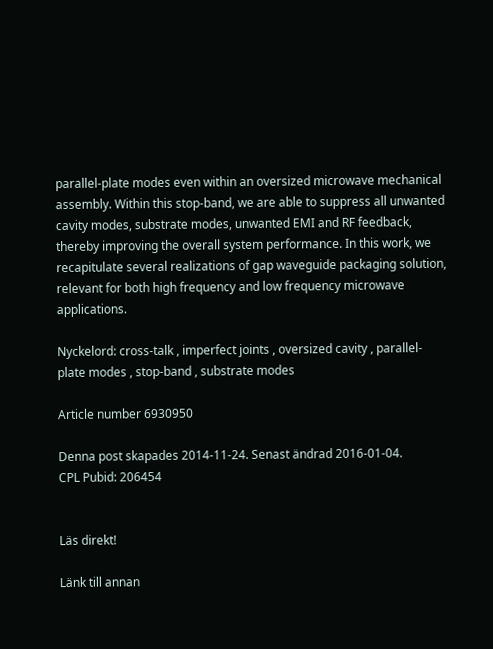parallel-plate modes even within an oversized microwave mechanical assembly. Within this stop-band, we are able to suppress all unwanted cavity modes, substrate modes, unwanted EMI and RF feedback, thereby improving the overall system performance. In this work, we recapitulate several realizations of gap waveguide packaging solution, relevant for both high frequency and low frequency microwave applications.

Nyckelord: cross-talk , imperfect joints , oversized cavity , parallel-plate modes , stop-band , substrate modes

Article number 6930950

Denna post skapades 2014-11-24. Senast ändrad 2016-01-04.
CPL Pubid: 206454


Läs direkt!

Länk till annan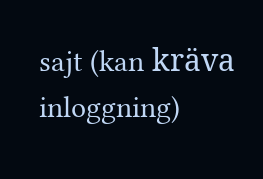sajt (kan kräva inloggning)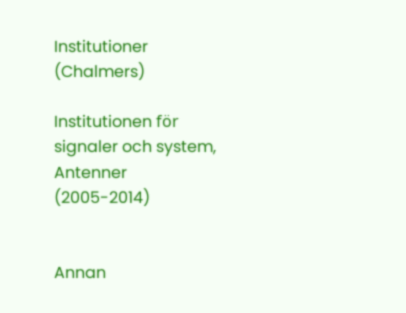Institutioner (Chalmers)

Institutionen för signaler och system, Antenner (2005-2014)


Annan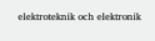elektroteknik och elektronik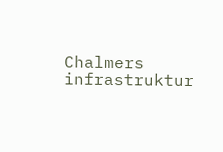Chalmers infrastruktur